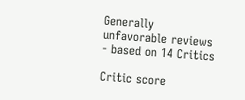Generally unfavorable reviews - based on 14 Critics

Critic score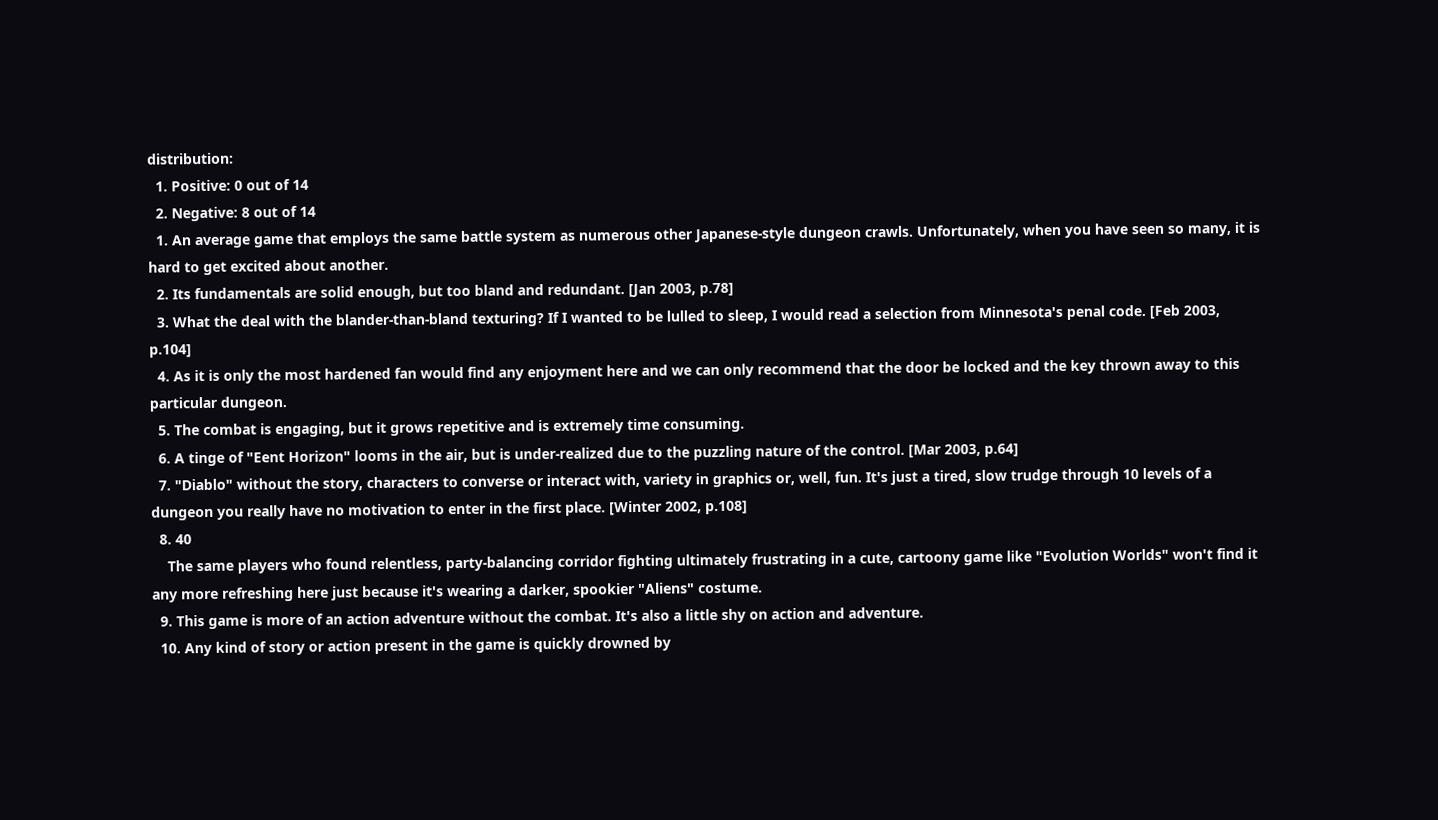distribution:
  1. Positive: 0 out of 14
  2. Negative: 8 out of 14
  1. An average game that employs the same battle system as numerous other Japanese-style dungeon crawls. Unfortunately, when you have seen so many, it is hard to get excited about another.
  2. Its fundamentals are solid enough, but too bland and redundant. [Jan 2003, p.78]
  3. What the deal with the blander-than-bland texturing? If I wanted to be lulled to sleep, I would read a selection from Minnesota's penal code. [Feb 2003, p.104]
  4. As it is only the most hardened fan would find any enjoyment here and we can only recommend that the door be locked and the key thrown away to this particular dungeon.
  5. The combat is engaging, but it grows repetitive and is extremely time consuming.
  6. A tinge of "Eent Horizon" looms in the air, but is under-realized due to the puzzling nature of the control. [Mar 2003, p.64]
  7. "Diablo" without the story, characters to converse or interact with, variety in graphics or, well, fun. It's just a tired, slow trudge through 10 levels of a dungeon you really have no motivation to enter in the first place. [Winter 2002, p.108]
  8. 40
    The same players who found relentless, party-balancing corridor fighting ultimately frustrating in a cute, cartoony game like "Evolution Worlds" won't find it any more refreshing here just because it's wearing a darker, spookier "Aliens" costume.
  9. This game is more of an action adventure without the combat. It's also a little shy on action and adventure.
  10. Any kind of story or action present in the game is quickly drowned by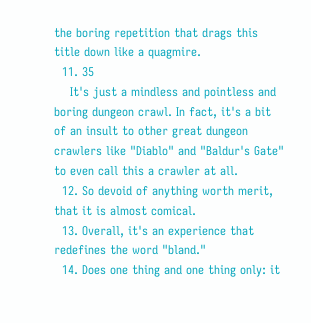the boring repetition that drags this title down like a quagmire.
  11. 35
    It's just a mindless and pointless and boring dungeon crawl. In fact, it's a bit of an insult to other great dungeon crawlers like "Diablo" and "Baldur's Gate" to even call this a crawler at all.
  12. So devoid of anything worth merit, that it is almost comical.
  13. Overall, it's an experience that redefines the word "bland."
  14. Does one thing and one thing only: it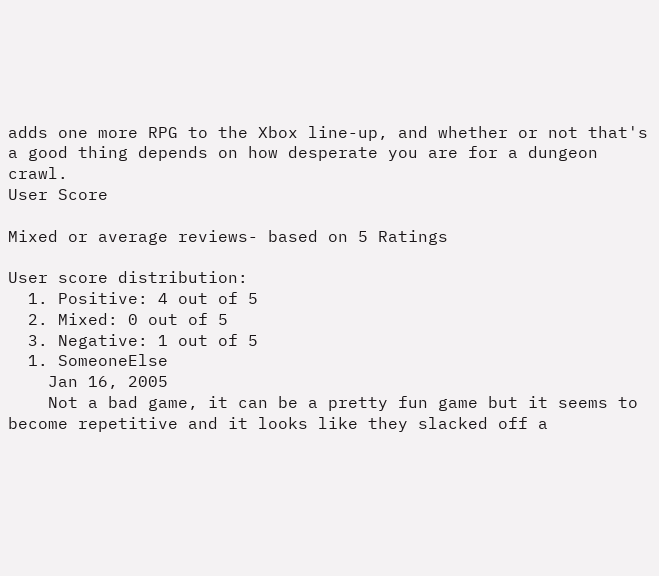adds one more RPG to the Xbox line-up, and whether or not that's a good thing depends on how desperate you are for a dungeon crawl.
User Score

Mixed or average reviews- based on 5 Ratings

User score distribution:
  1. Positive: 4 out of 5
  2. Mixed: 0 out of 5
  3. Negative: 1 out of 5
  1. SomeoneElse
    Jan 16, 2005
    Not a bad game, it can be a pretty fun game but it seems to become repetitive and it looks like they slacked off a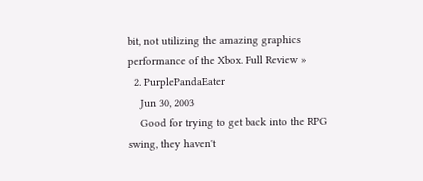bit, not utilizing the amazing graphics performance of the Xbox. Full Review »
  2. PurplePandaEater
    Jun 30, 2003
    Good for trying to get back into the RPG swing, they haven't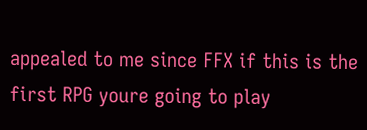appealed to me since FFX if this is the first RPG youre going to play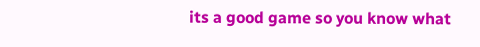its a good game so you know what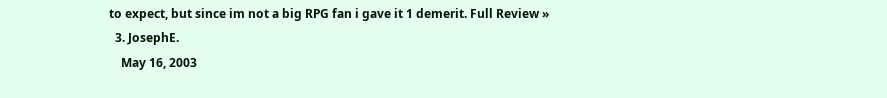to expect, but since im not a big RPG fan i gave it 1 demerit. Full Review »
  3. JosephE.
    May 16, 2003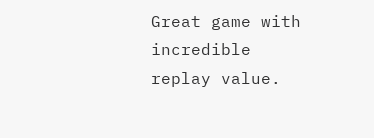Great game with incredible replay value.